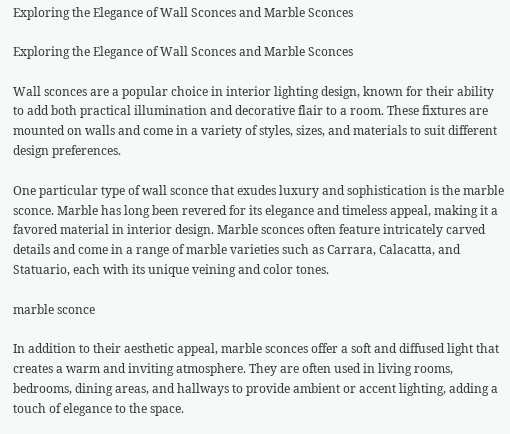Exploring the Elegance of Wall Sconces and Marble Sconces

Exploring the Elegance of Wall Sconces and Marble Sconces

Wall sconces are a popular choice in interior lighting design, known for their ability to add both practical illumination and decorative flair to a room. These fixtures are mounted on walls and come in a variety of styles, sizes, and materials to suit different design preferences.

One particular type of wall sconce that exudes luxury and sophistication is the marble sconce. Marble has long been revered for its elegance and timeless appeal, making it a favored material in interior design. Marble sconces often feature intricately carved details and come in a range of marble varieties such as Carrara, Calacatta, and Statuario, each with its unique veining and color tones.

marble sconce

In addition to their aesthetic appeal, marble sconces offer a soft and diffused light that creates a warm and inviting atmosphere. They are often used in living rooms, bedrooms, dining areas, and hallways to provide ambient or accent lighting, adding a touch of elegance to the space.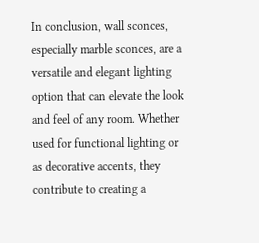In conclusion, wall sconces, especially marble sconces, are a versatile and elegant lighting option that can elevate the look and feel of any room. Whether used for functional lighting or as decorative accents, they contribute to creating a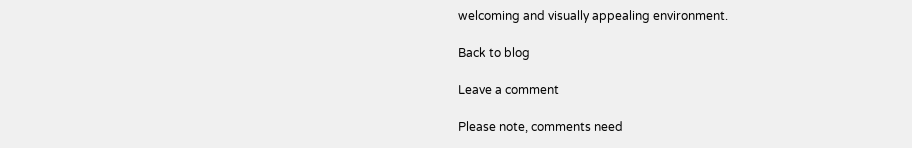welcoming and visually appealing environment.

Back to blog

Leave a comment

Please note, comments need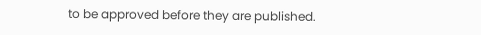to be approved before they are published.